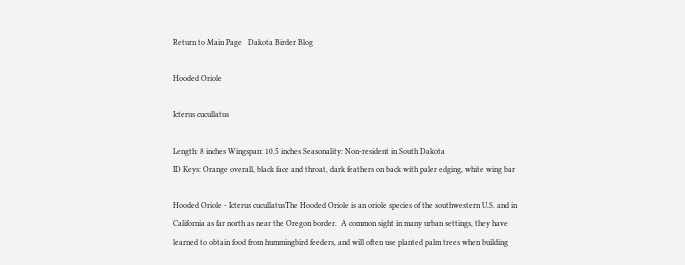Return to Main Page   Dakota Birder Blog

Hooded Oriole

Icterus cucullatus

Length: 8 inches Wingspan: 10.5 inches Seasonality: Non-resident in South Dakota
ID Keys: Orange overall, black face and throat, dark feathers on back with paler edging, white wing bar

Hooded Oriole - Icterus cucullatusThe Hooded Oriole is an oriole species of the southwestern U.S. and in California as far north as near the Oregon border.  A common sight in many urban settings, they have learned to obtain food from hummingbird feeders, and will often use planted palm trees when building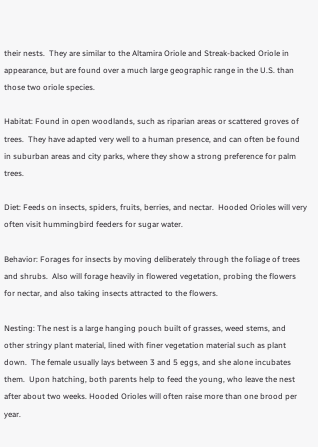their nests.  They are similar to the Altamira Oriole and Streak-backed Oriole in appearance, but are found over a much large geographic range in the U.S. than those two oriole species.

Habitat: Found in open woodlands, such as riparian areas or scattered groves of trees.  They have adapted very well to a human presence, and can often be found in suburban areas and city parks, where they show a strong preference for palm trees.

Diet: Feeds on insects, spiders, fruits, berries, and nectar.  Hooded Orioles will very often visit hummingbird feeders for sugar water.

Behavior: Forages for insects by moving deliberately through the foliage of trees and shrubs.  Also will forage heavily in flowered vegetation, probing the flowers for nectar, and also taking insects attracted to the flowers.

Nesting: The nest is a large hanging pouch built of grasses, weed stems, and other stringy plant material, lined with finer vegetation material such as plant down.  The female usually lays between 3 and 5 eggs, and she alone incubates them.  Upon hatching, both parents help to feed the young, who leave the nest after about two weeks. Hooded Orioles will often raise more than one brood per year.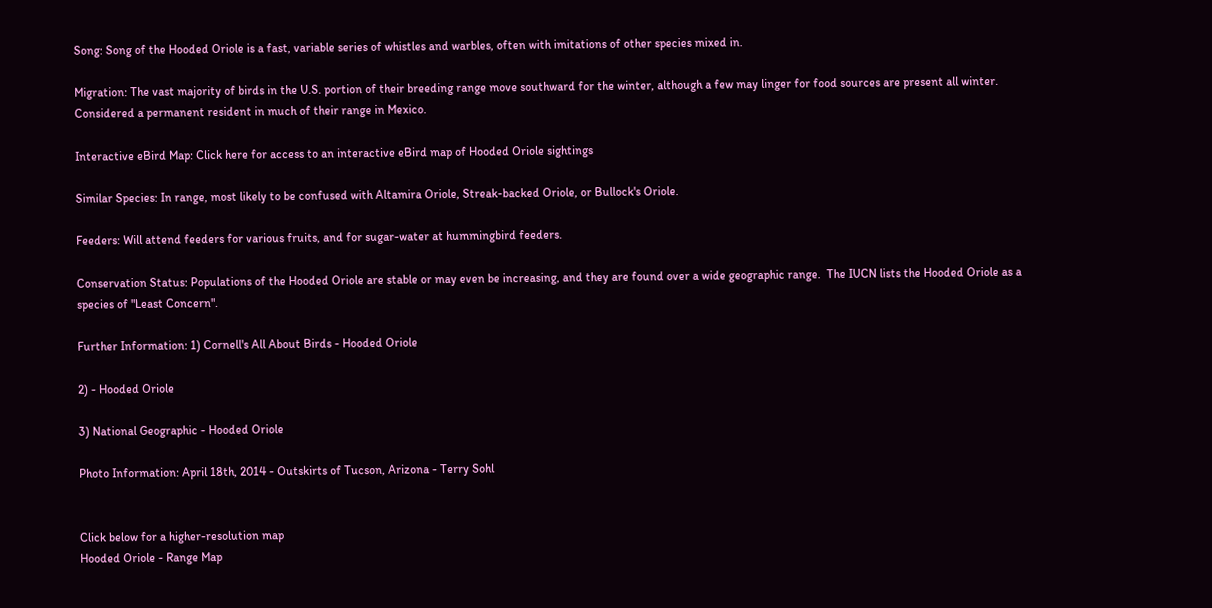Song: Song of the Hooded Oriole is a fast, variable series of whistles and warbles, often with imitations of other species mixed in.

Migration: The vast majority of birds in the U.S. portion of their breeding range move southward for the winter, although a few may linger for food sources are present all winter.  Considered a permanent resident in much of their range in Mexico.

Interactive eBird Map: Click here for access to an interactive eBird map of Hooded Oriole sightings

Similar Species: In range, most likely to be confused with Altamira Oriole, Streak-backed Oriole, or Bullock's Oriole.

Feeders: Will attend feeders for various fruits, and for sugar-water at hummingbird feeders.

Conservation Status: Populations of the Hooded Oriole are stable or may even be increasing, and they are found over a wide geographic range.  The IUCN lists the Hooded Oriole as a species of "Least Concern".

Further Information: 1) Cornell's All About Birds - Hooded Oriole

2) - Hooded Oriole

3) National Geographic - Hooded Oriole

Photo Information: April 18th, 2014 - Outskirts of Tucson, Arizona - Terry Sohl


Click below for a higher-resolution map
Hooded Oriole - Range Map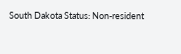South Dakota Status: Non-resident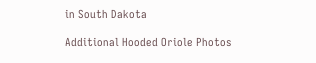in South Dakota

Additional Hooded Oriole Photos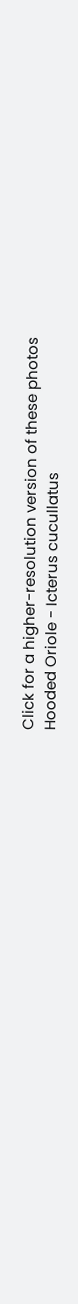Click for a higher-resolution version of these photos
Hooded Oriole - Icterus cucullatus